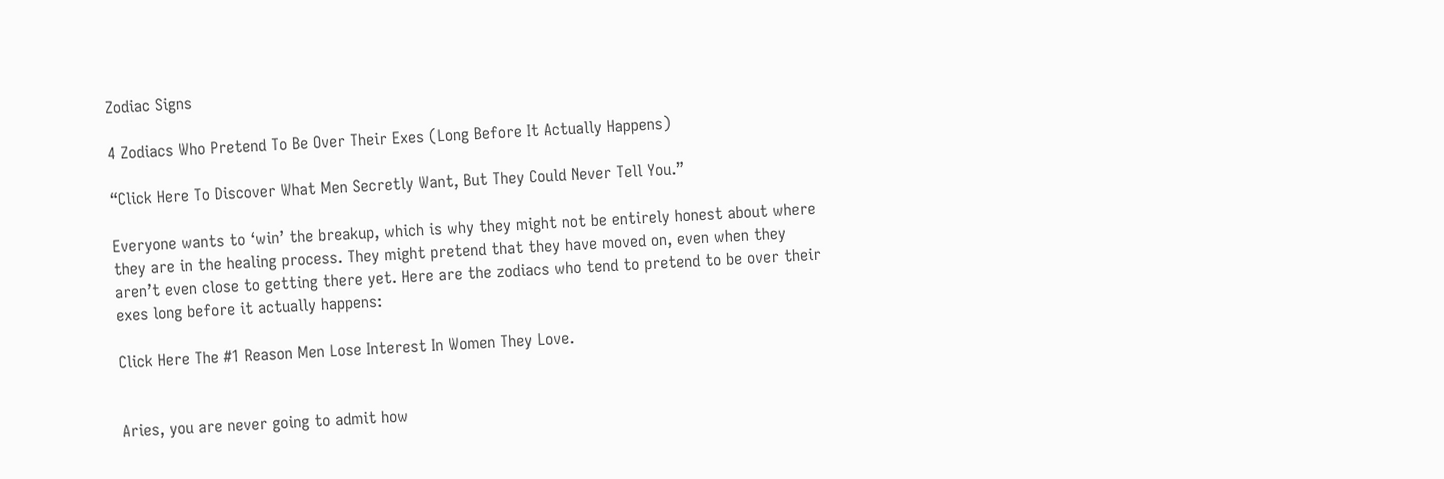Zodiac Signs

4 Zodiacs Who Pretend To Be Over Their Exes (Long Before It Actually Happens)

“Click Here To Discover What Men Secretly Want, But They Could Never Tell You.”

Everyone wants to ‘win’ the breakup, which is why they might not be entirely honest about where they are in the healing process. They might pretend that they have moved on, even when they aren’t even close to getting there yet. Here are the zodiacs who tend to pretend to be over their exes long before it actually happens:

Click Here The #1 Reason Men Lose Interest In Women They Love.


Aries, you are never going to admit how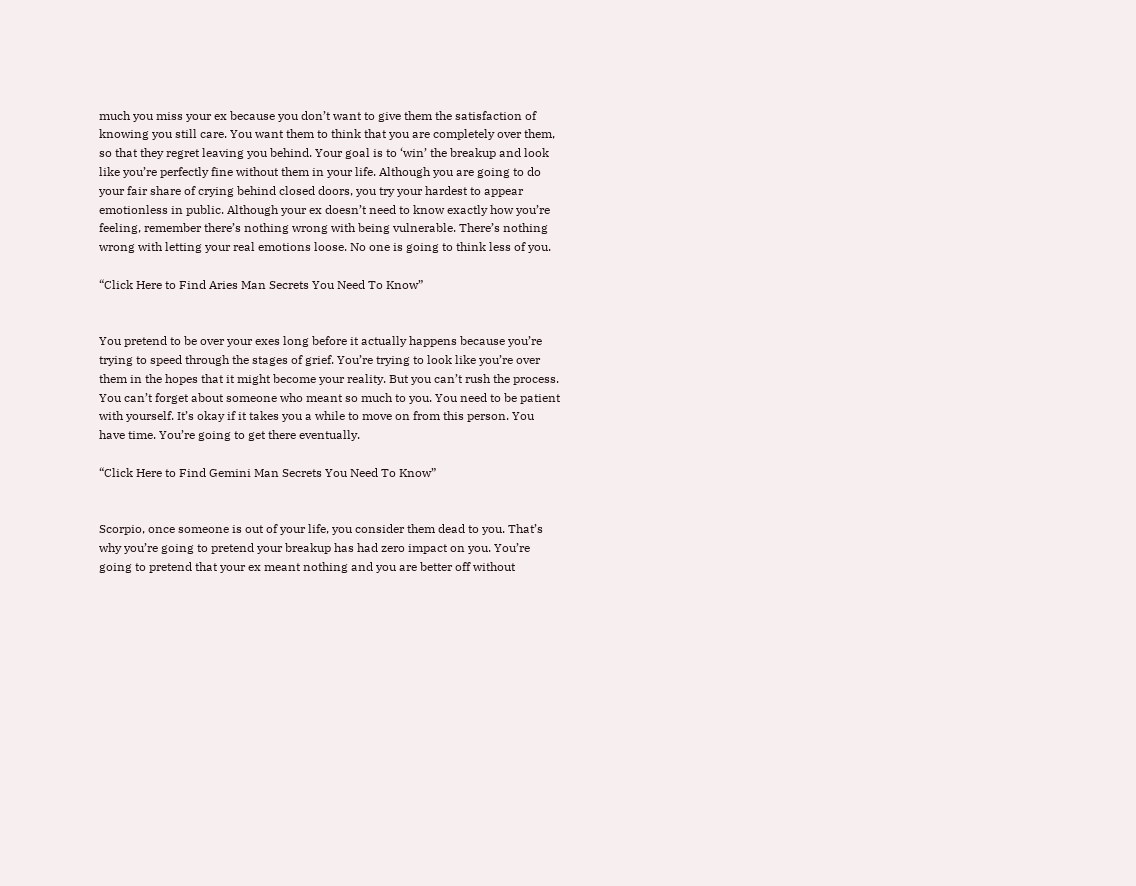much you miss your ex because you don’t want to give them the satisfaction of knowing you still care. You want them to think that you are completely over them, so that they regret leaving you behind. Your goal is to ‘win’ the breakup and look like you’re perfectly fine without them in your life. Although you are going to do your fair share of crying behind closed doors, you try your hardest to appear emotionless in public. Although your ex doesn’t need to know exactly how you’re feeling, remember there’s nothing wrong with being vulnerable. There’s nothing wrong with letting your real emotions loose. No one is going to think less of you.

“Click Here to Find Aries Man Secrets You Need To Know”


You pretend to be over your exes long before it actually happens because you’re trying to speed through the stages of grief. You’re trying to look like you’re over them in the hopes that it might become your reality. But you can’t rush the process. You can’t forget about someone who meant so much to you. You need to be patient with yourself. It’s okay if it takes you a while to move on from this person. You have time. You’re going to get there eventually.

“Click Here to Find Gemini Man Secrets You Need To Know”


Scorpio, once someone is out of your life, you consider them dead to you. That’s why you’re going to pretend your breakup has had zero impact on you. You’re going to pretend that your ex meant nothing and you are better off without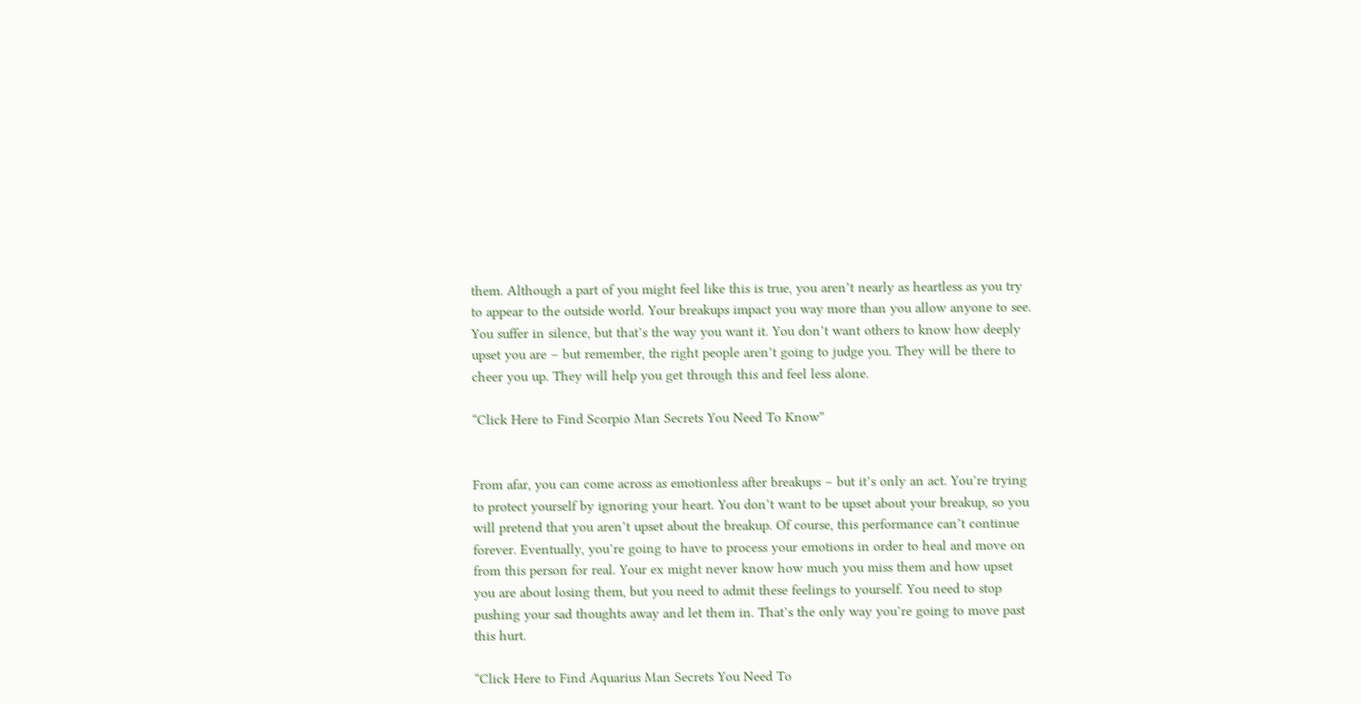them. Although a part of you might feel like this is true, you aren’t nearly as heartless as you try to appear to the outside world. Your breakups impact you way more than you allow anyone to see. You suffer in silence, but that’s the way you want it. You don’t want others to know how deeply upset you are – but remember, the right people aren’t going to judge you. They will be there to cheer you up. They will help you get through this and feel less alone.

“Click Here to Find Scorpio Man Secrets You Need To Know”


From afar, you can come across as emotionless after breakups – but it’s only an act. You’re trying to protect yourself by ignoring your heart. You don’t want to be upset about your breakup, so you will pretend that you aren’t upset about the breakup. Of course, this performance can’t continue forever. Eventually, you’re going to have to process your emotions in order to heal and move on from this person for real. Your ex might never know how much you miss them and how upset you are about losing them, but you need to admit these feelings to yourself. You need to stop pushing your sad thoughts away and let them in. That’s the only way you’re going to move past this hurt.

“Click Here to Find Aquarius Man Secrets You Need To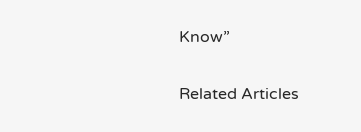Know”

Related Articles